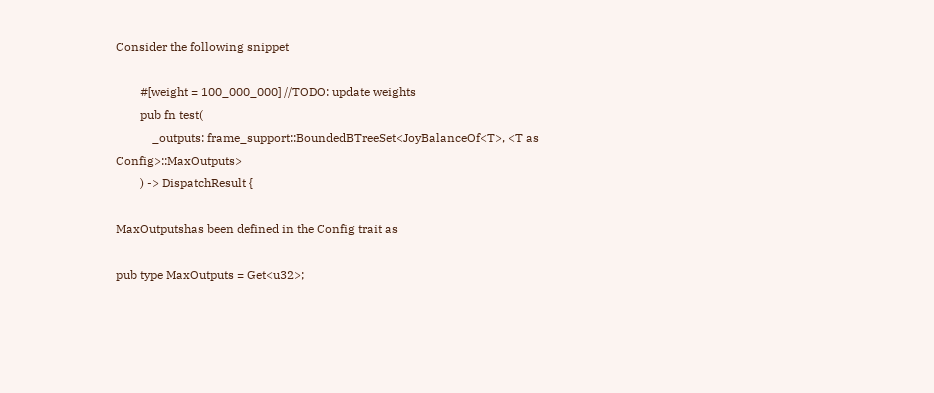Consider the following snippet

        #[weight = 100_000_000] //TODO: update weights
        pub fn test(
            _outputs: frame_support::BoundedBTreeSet<JoyBalanceOf<T>, <T as Config>::MaxOutputs>
        ) -> DispatchResult {

MaxOutputshas been defined in the Config trait as

pub type MaxOutputs = Get<u32>;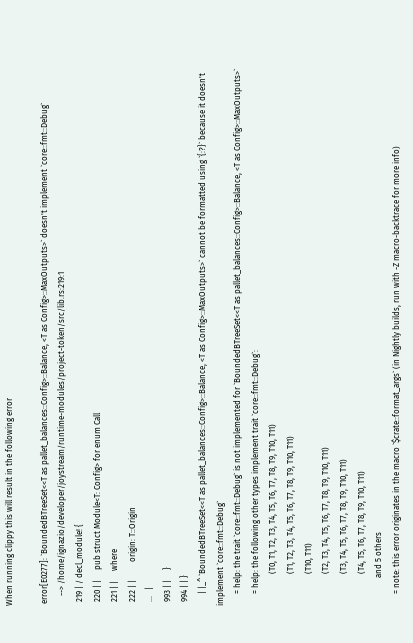When running clippy this will result in the following error

 error[E0277]: `BoundedBTreeSet<<T as pallet_balances::Config>::Balance, <T as Config>::MaxOutputs>` doesn't implement `core::fmt::Debug`
     --> /home/ignazio/developer/joystream/runtime-modules/project-token/src/lib.rs:219:1
  219 | / decl_module! {
  220 | |     pub struct Module<T: Config> for enum Call
  221 | |     where
  222 | |         origin: T::Origin
  ...   |
  993 | |     }
  994 | | }
      | |_^ `BoundedBTreeSet<<T as pallet_balances::Config>::Balance, <T as Config>::MaxOutputs>` cannot be formatted using `{:?}` because it doesn't implement `core::fmt::Debug`
      = help: the trait `core::fmt::Debug` is not implemented for `BoundedBTreeSet<<T as pallet_balances::Config>::Balance, <T as Config>::MaxOutputs>`
      = help: the following other types implement trait `core::fmt::Debug`:
                (T0, T1, T2, T3, T4, T5, T6, T7, T8, T9, T10, T11)
                (T1, T2, T3, T4, T5, T6, T7, T8, T9, T10, T11)
                (T10, T11)
                (T2, T3, T4, T5, T6, T7, T8, T9, T10, T11)
                (T3, T4, T5, T6, T7, T8, T9, T10, T11)
                (T4, T5, T6, T7, T8, T9, T10, T11)
              and 5 others
      = note: this error originates in the macro `$crate::format_args` (in Nightly builds, run with -Z macro-backtrace for more info)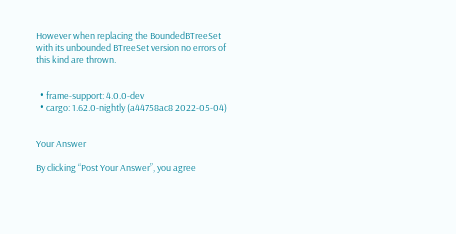However when replacing the BoundedBTreeSet with its unbounded BTreeSet version no errors of this kind are thrown.


  • frame-support: 4.0.0-dev
  • cargo: 1.62.0-nightly (a44758ac8 2022-05-04)


Your Answer

By clicking “Post Your Answer”, you agree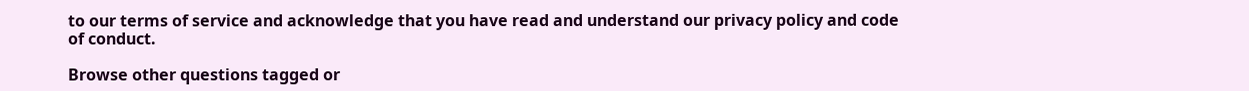to our terms of service and acknowledge that you have read and understand our privacy policy and code of conduct.

Browse other questions tagged or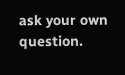ask your own question.